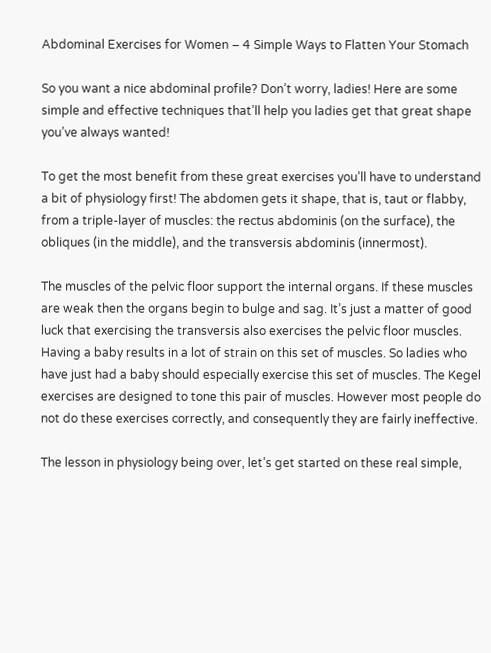Abdominal Exercises for Women – 4 Simple Ways to Flatten Your Stomach

So you want a nice abdominal profile? Don’t worry, ladies! Here are some simple and effective techniques that’ll help you ladies get that great shape you’ve always wanted!

To get the most benefit from these great exercises you’ll have to understand a bit of physiology first! The abdomen gets it shape, that is, taut or flabby, from a triple-layer of muscles: the rectus abdominis (on the surface), the obliques (in the middle), and the transversis abdominis (innermost).

The muscles of the pelvic floor support the internal organs. If these muscles are weak then the organs begin to bulge and sag. It’s just a matter of good luck that exercising the transversis also exercises the pelvic floor muscles. Having a baby results in a lot of strain on this set of muscles. So ladies who have just had a baby should especially exercise this set of muscles. The Kegel exercises are designed to tone this pair of muscles. However most people do not do these exercises correctly, and consequently they are fairly ineffective.

The lesson in physiology being over, let’s get started on these real simple,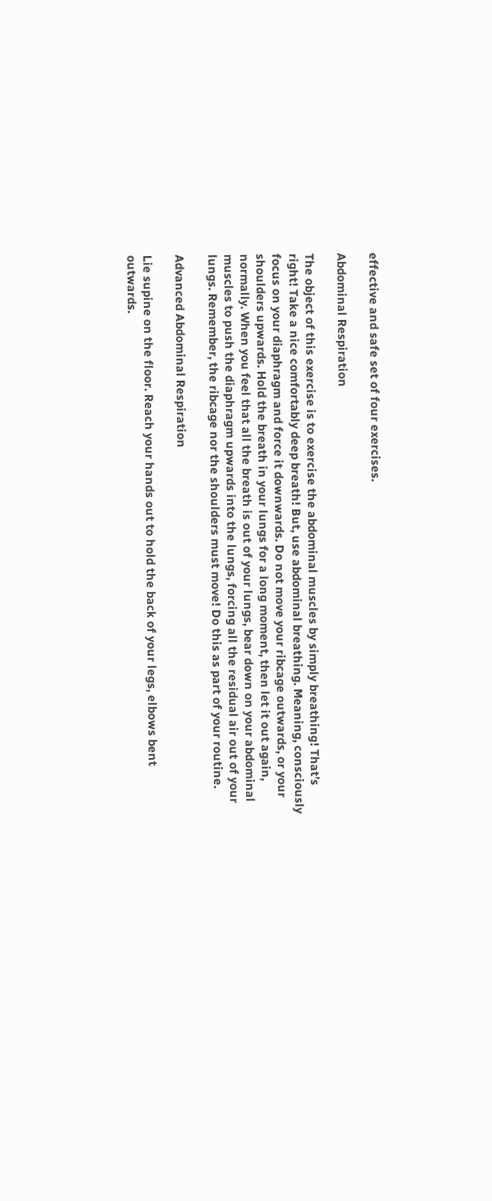effective and safe set of four exercises.

Abdominal Respiration

The object of this exercise is to exercise the abdominal muscles by simply breathing! That’s right! Take a nice comfortably deep breath! But, use abdominal breathing. Meaning, consciously focus on your diaphragm and force it downwards. Do not move your ribcage outwards, or your shoulders upwards. Hold the breath in your lungs for a long moment, then let it out again, normally. When you feel that all the breath is out of your lungs, bear down on your abdominal muscles to push the diaphragm upwards into the lungs, forcing all the residual air out of your lungs. Remember, the ribcage nor the shoulders must move! Do this as part of your routine.

Advanced Abdominal Respiration

Lie supine on the floor. Reach your hands out to hold the back of your legs, elbows bent outwards.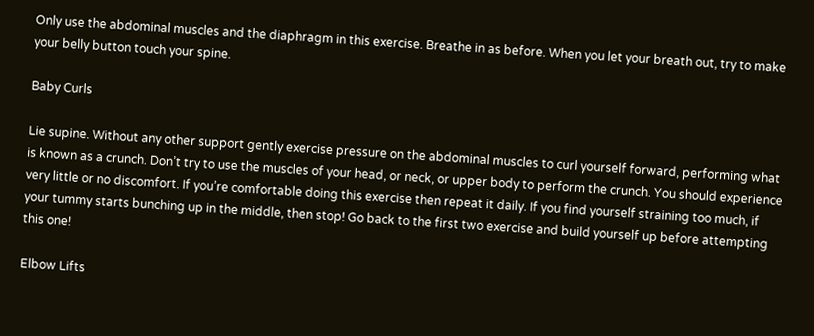Only use the abdominal muscles and the diaphragm in this exercise. Breathe in as before. When you let your breath out, try to make your belly button touch your spine.

Baby Curls

Lie supine. Without any other support gently exercise pressure on the abdominal muscles to curl yourself forward, performing what is known as a crunch. Don’t try to use the muscles of your head, or neck, or upper body to perform the crunch. You should experience very little or no discomfort. If you’re comfortable doing this exercise then repeat it daily. If you find yourself straining too much, if your tummy starts bunching up in the middle, then stop! Go back to the first two exercise and build yourself up before attempting this one!

Elbow Lifts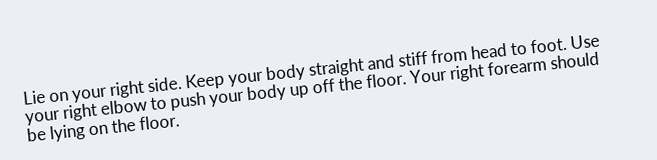Lie on your right side. Keep your body straight and stiff from head to foot. Use your right elbow to push your body up off the floor. Your right forearm should be lying on the floor.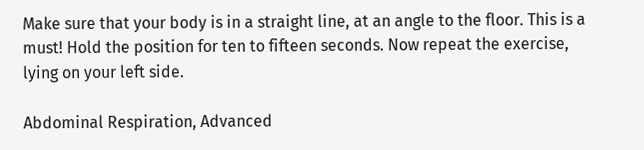Make sure that your body is in a straight line, at an angle to the floor. This is a must! Hold the position for ten to fifteen seconds. Now repeat the exercise, lying on your left side.

Abdominal Respiration, Advanced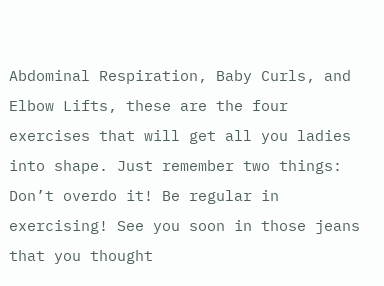Abdominal Respiration, Baby Curls, and Elbow Lifts, these are the four exercises that will get all you ladies into shape. Just remember two things: Don’t overdo it! Be regular in exercising! See you soon in those jeans that you thought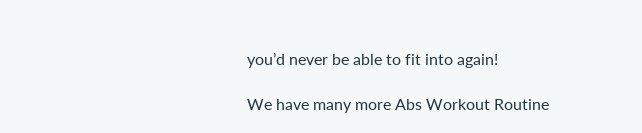you’d never be able to fit into again!

We have many more Abs Workout Routine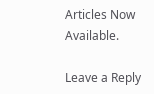Articles Now Available.

Leave a Reply